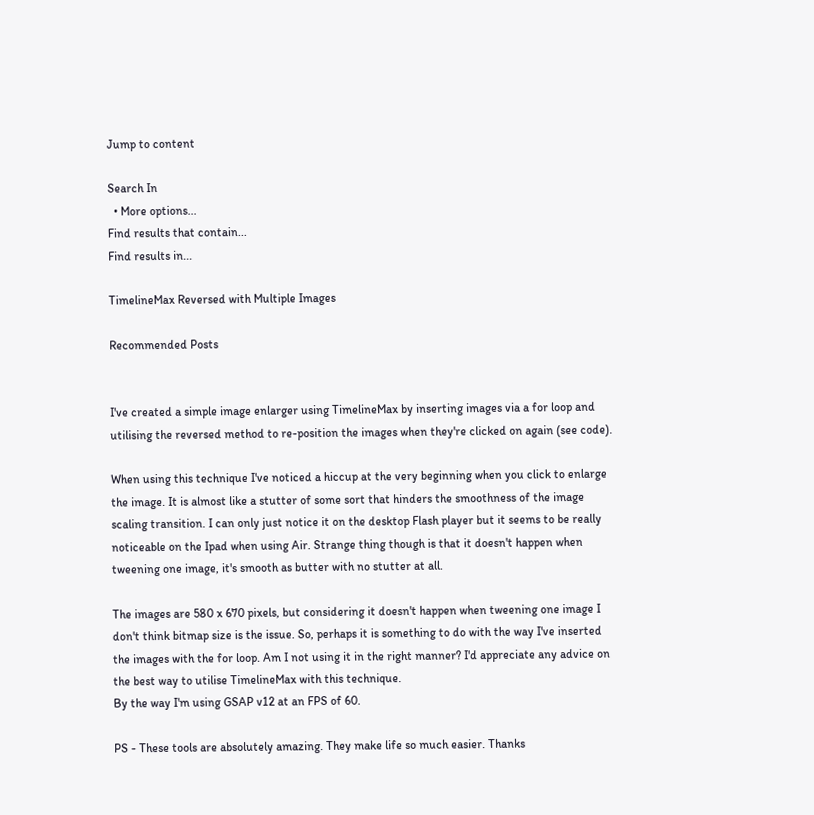Jump to content

Search In
  • More options...
Find results that contain...
Find results in...

TimelineMax Reversed with Multiple Images

Recommended Posts


I've created a simple image enlarger using TimelineMax by inserting images via a for loop and utilising the reversed method to re-position the images when they're clicked on again (see code).

When using this technique I've noticed a hiccup at the very beginning when you click to enlarge the image. It is almost like a stutter of some sort that hinders the smoothness of the image scaling transition. I can only just notice it on the desktop Flash player but it seems to be really noticeable on the Ipad when using Air. Strange thing though is that it doesn't happen when tweening one image, it's smooth as butter with no stutter at all.

The images are 580 x 670 pixels, but considering it doesn't happen when tweening one image I don't think bitmap size is the issue. So, perhaps it is something to do with the way I've inserted the images with the for loop. Am I not using it in the right manner? I'd appreciate any advice on the best way to utilise TimelineMax with this technique.
By the way I'm using GSAP v12 at an FPS of 60.

PS - These tools are absolutely amazing. They make life so much easier. Thanks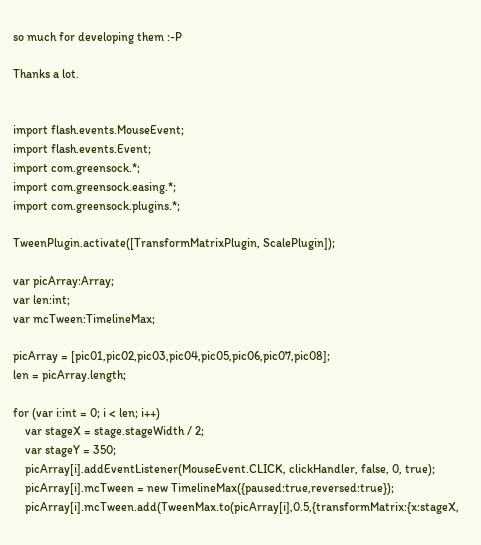so much for developing them :-P

Thanks a lot.


import flash.events.MouseEvent;
import flash.events.Event;
import com.greensock.*;
import com.greensock.easing.*;
import com.greensock.plugins.*;

TweenPlugin.activate([TransformMatrixPlugin, ScalePlugin]);

var picArray:Array;
var len:int;
var mcTween:TimelineMax;

picArray = [pic01,pic02,pic03,pic04,pic05,pic06,pic07,pic08];
len = picArray.length;

for (var i:int = 0; i < len; i++)
    var stageX = stage.stageWidth / 2;
    var stageY = 350;
    picArray[i].addEventListener(MouseEvent.CLICK, clickHandler, false, 0, true);
    picArray[i].mcTween = new TimelineMax({paused:true,reversed:true});
    picArray[i].mcTween.add(TweenMax.to(picArray[i],0.5,{transformMatrix:{x:stageX,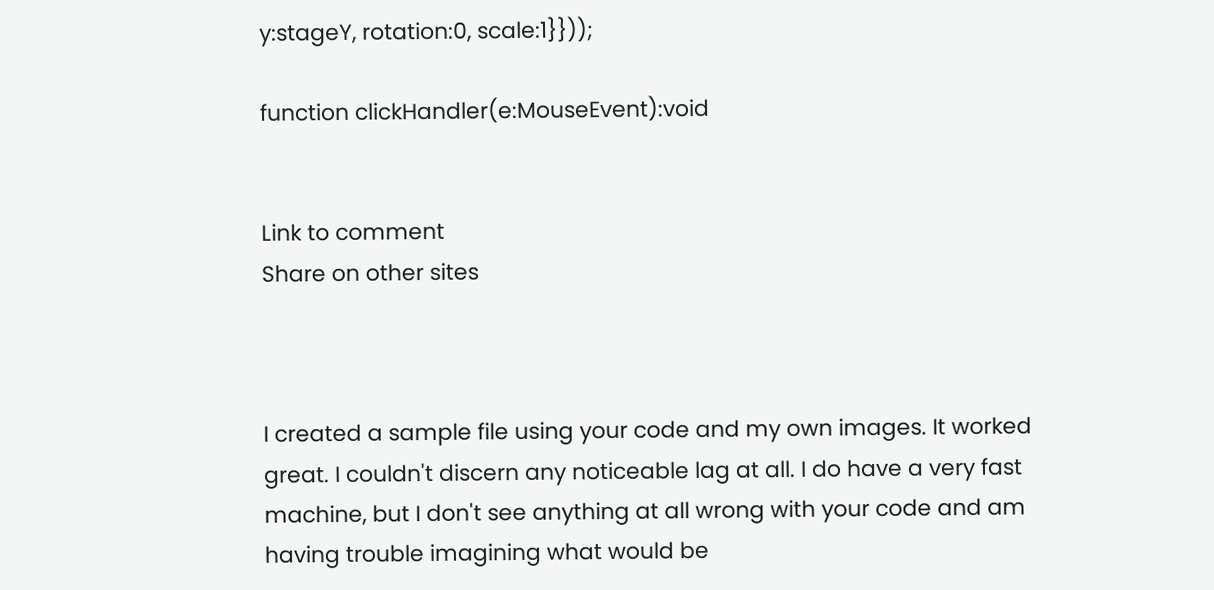y:stageY, rotation:0, scale:1}}));

function clickHandler(e:MouseEvent):void


Link to comment
Share on other sites



I created a sample file using your code and my own images. It worked great. I couldn't discern any noticeable lag at all. I do have a very fast machine, but I don't see anything at all wrong with your code and am having trouble imagining what would be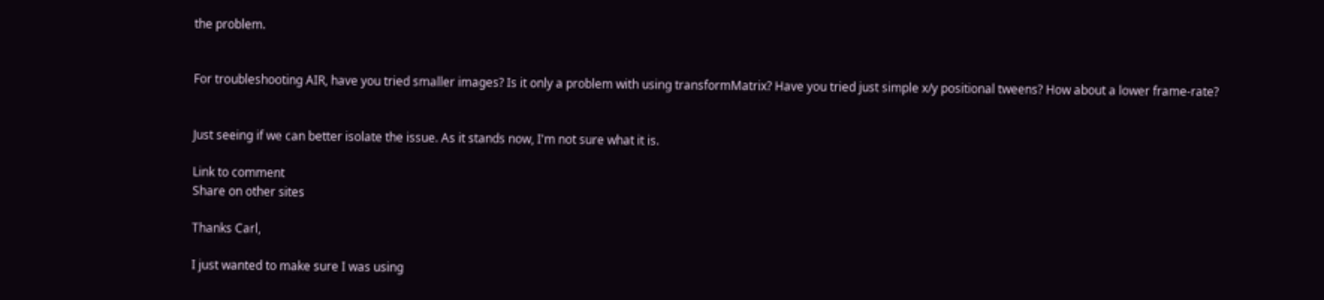the problem.


For troubleshooting AIR, have you tried smaller images? Is it only a problem with using transformMatrix? Have you tried just simple x/y positional tweens? How about a lower frame-rate?


Just seeing if we can better isolate the issue. As it stands now, I'm not sure what it is.

Link to comment
Share on other sites

Thanks Carl,

I just wanted to make sure I was using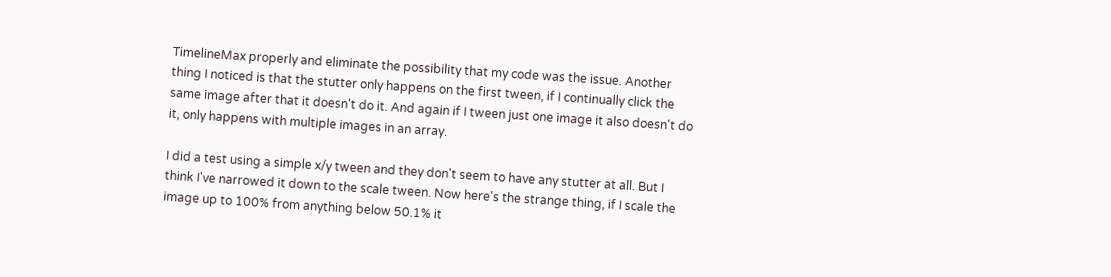TimelineMax properly and eliminate the possibility that my code was the issue. Another thing I noticed is that the stutter only happens on the first tween, if I continually click the same image after that it doesn't do it. And again if I tween just one image it also doesn't do it, only happens with multiple images in an array.

I did a test using a simple x/y tween and they don't seem to have any stutter at all. But I think I've narrowed it down to the scale tween. Now here's the strange thing, if I scale the image up to 100% from anything below 50.1% it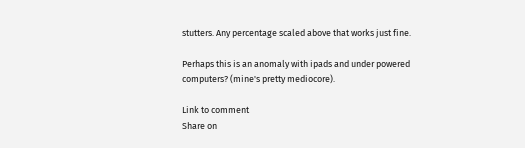stutters. Any percentage scaled above that works just fine.

Perhaps this is an anomaly with ipads and under powered computers? (mine's pretty mediocore).

Link to comment
Share on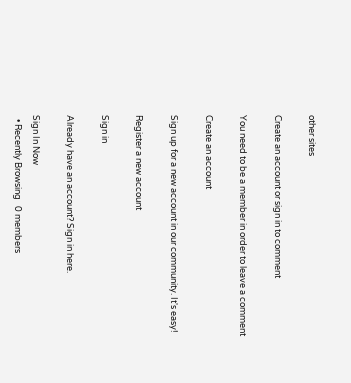other sites

Create an account or sign in to comment

You need to be a member in order to leave a comment

Create an account

Sign up for a new account in our community. It's easy!

Register a new account

Sign in

Already have an account? Sign in here.

Sign In Now
  • Recently Browsing   0 members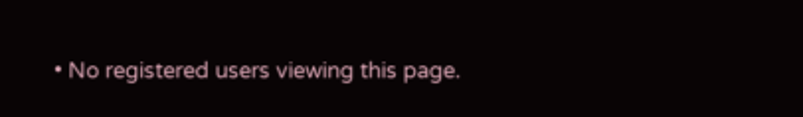• No registered users viewing this page.